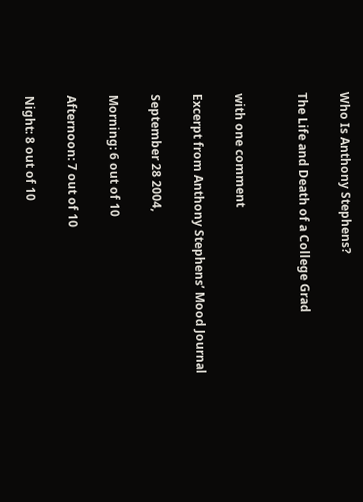Who Is Anthony Stephens?

The Life and Death of a College Grad


with one comment

Excerpt from Anthony Stephens’ Mood Journal

September 28 2004,

Morning: 6 out of 10

Afternoon: 7 out of 10

Night: 8 out of 10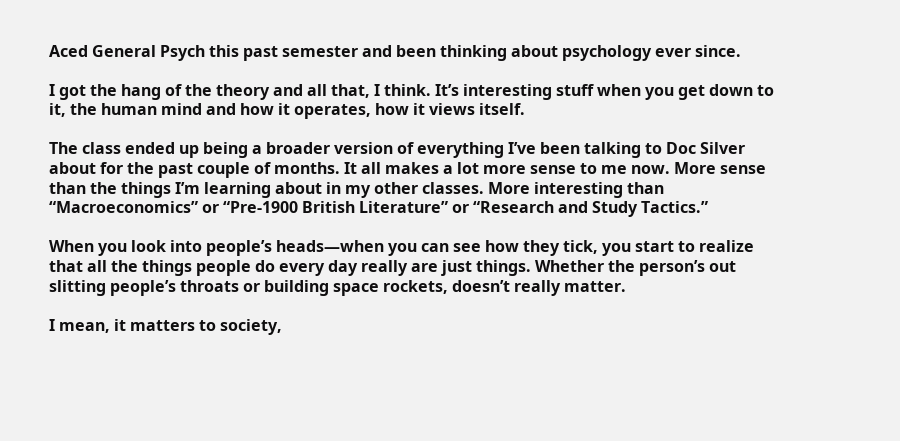Aced General Psych this past semester and been thinking about psychology ever since.

I got the hang of the theory and all that, I think. It’s interesting stuff when you get down to it, the human mind and how it operates, how it views itself.

The class ended up being a broader version of everything I’ve been talking to Doc Silver about for the past couple of months. It all makes a lot more sense to me now. More sense than the things I’m learning about in my other classes. More interesting than “Macroeconomics” or “Pre-1900 British Literature” or “Research and Study Tactics.”

When you look into people’s heads—when you can see how they tick, you start to realize that all the things people do every day really are just things. Whether the person’s out slitting people’s throats or building space rockets, doesn’t really matter.

I mean, it matters to society,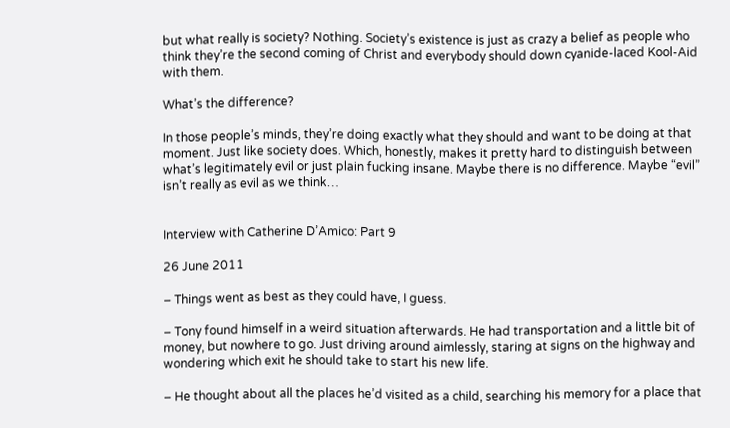but what really is society? Nothing. Society’s existence is just as crazy a belief as people who think they’re the second coming of Christ and everybody should down cyanide-laced Kool-Aid with them.

What’s the difference?

In those people’s minds, they’re doing exactly what they should and want to be doing at that moment. Just like society does. Which, honestly, makes it pretty hard to distinguish between what’s legitimately evil or just plain fucking insane. Maybe there is no difference. Maybe “evil” isn’t really as evil as we think…


Interview with Catherine D’Amico: Part 9

26 June 2011

– Things went as best as they could have, I guess.

– Tony found himself in a weird situation afterwards. He had transportation and a little bit of money, but nowhere to go. Just driving around aimlessly, staring at signs on the highway and wondering which exit he should take to start his new life.

– He thought about all the places he’d visited as a child, searching his memory for a place that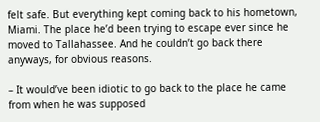felt safe. But everything kept coming back to his hometown, Miami. The place he’d been trying to escape ever since he moved to Tallahassee. And he couldn’t go back there anyways, for obvious reasons.

– It would’ve been idiotic to go back to the place he came from when he was supposed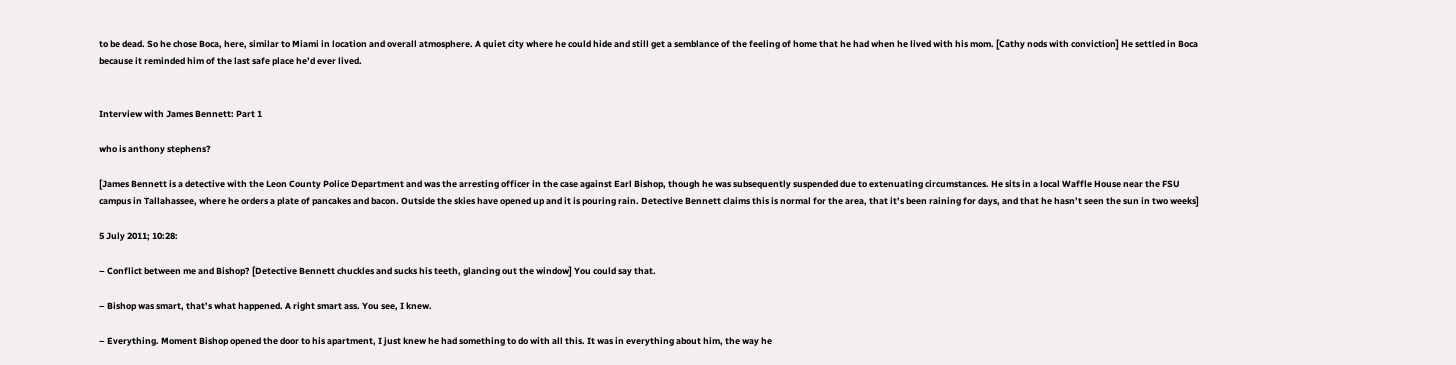to be dead. So he chose Boca, here, similar to Miami in location and overall atmosphere. A quiet city where he could hide and still get a semblance of the feeling of home that he had when he lived with his mom. [Cathy nods with conviction] He settled in Boca because it reminded him of the last safe place he’d ever lived.


Interview with James Bennett: Part 1

who is anthony stephens?

[James Bennett is a detective with the Leon County Police Department and was the arresting officer in the case against Earl Bishop, though he was subsequently suspended due to extenuating circumstances. He sits in a local Waffle House near the FSU campus in Tallahassee, where he orders a plate of pancakes and bacon. Outside the skies have opened up and it is pouring rain. Detective Bennett claims this is normal for the area, that it’s been raining for days, and that he hasn’t seen the sun in two weeks]

5 July 2011; 10:28:

– Conflict between me and Bishop? [Detective Bennett chuckles and sucks his teeth, glancing out the window] You could say that.

– Bishop was smart, that’s what happened. A right smart ass. You see, I knew.

– Everything. Moment Bishop opened the door to his apartment, I just knew he had something to do with all this. It was in everything about him, the way he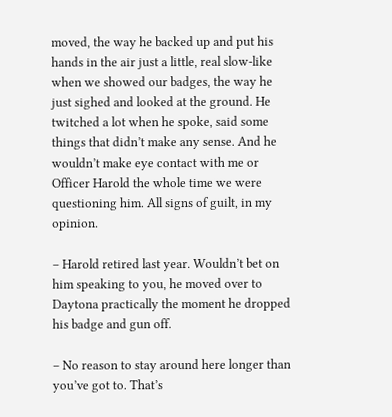moved, the way he backed up and put his hands in the air just a little, real slow-like when we showed our badges, the way he just sighed and looked at the ground. He twitched a lot when he spoke, said some things that didn’t make any sense. And he wouldn’t make eye contact with me or Officer Harold the whole time we were questioning him. All signs of guilt, in my opinion.

– Harold retired last year. Wouldn’t bet on him speaking to you, he moved over to Daytona practically the moment he dropped his badge and gun off.

– No reason to stay around here longer than you’ve got to. That’s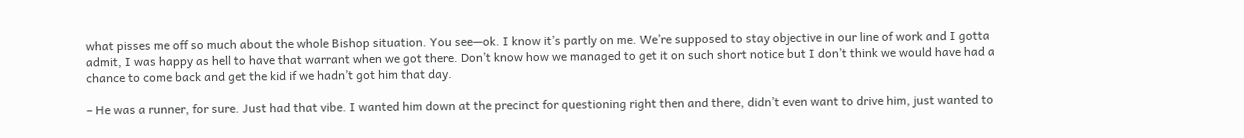what pisses me off so much about the whole Bishop situation. You see—ok. I know it’s partly on me. We’re supposed to stay objective in our line of work and I gotta admit, I was happy as hell to have that warrant when we got there. Don’t know how we managed to get it on such short notice but I don’t think we would have had a chance to come back and get the kid if we hadn’t got him that day.

– He was a runner, for sure. Just had that vibe. I wanted him down at the precinct for questioning right then and there, didn’t even want to drive him, just wanted to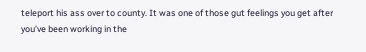teleport his ass over to county. It was one of those gut feelings you get after you’ve been working in the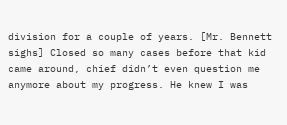division for a couple of years. [Mr. Bennett sighs] Closed so many cases before that kid came around, chief didn’t even question me anymore about my progress. He knew I was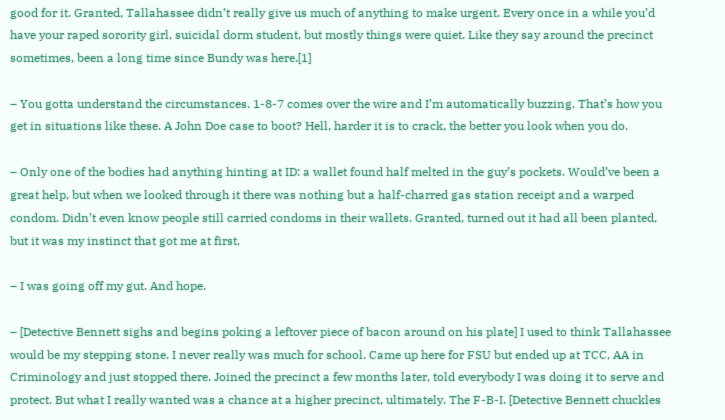good for it. Granted, Tallahassee didn’t really give us much of anything to make urgent. Every once in a while you’d have your raped sorority girl, suicidal dorm student, but mostly things were quiet. Like they say around the precinct sometimes, been a long time since Bundy was here.[1]

– You gotta understand the circumstances. 1-8-7 comes over the wire and I’m automatically buzzing. That’s how you get in situations like these. A John Doe case to boot? Hell, harder it is to crack, the better you look when you do.

– Only one of the bodies had anything hinting at ID: a wallet found half melted in the guy’s pockets. Would’ve been a great help, but when we looked through it there was nothing but a half-charred gas station receipt and a warped condom. Didn’t even know people still carried condoms in their wallets. Granted, turned out it had all been planted, but it was my instinct that got me at first.

– I was going off my gut. And hope.

– [Detective Bennett sighs and begins poking a leftover piece of bacon around on his plate] I used to think Tallahassee would be my stepping stone. I never really was much for school. Came up here for FSU but ended up at TCC, AA in Criminology and just stopped there. Joined the precinct a few months later, told everybody I was doing it to serve and protect. But what I really wanted was a chance at a higher precinct, ultimately. The F-B-I. [Detective Bennett chuckles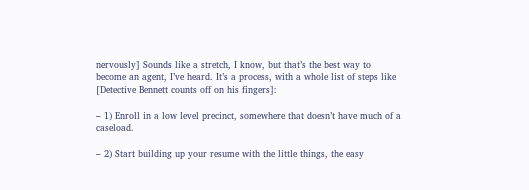nervously] Sounds like a stretch, I know, but that’s the best way to become an agent, I’ve heard. It’s a process, with a whole list of steps like [Detective Bennett counts off on his fingers]:

– 1) Enroll in a low level precinct, somewhere that doesn’t have much of a caseload.

– 2) Start building up your resume with the little things, the easy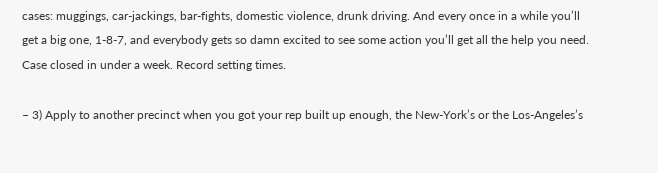cases: muggings, car-jackings, bar-fights, domestic violence, drunk driving. And every once in a while you’ll get a big one, 1-8-7, and everybody gets so damn excited to see some action you’ll get all the help you need. Case closed in under a week. Record setting times.

– 3) Apply to another precinct when you got your rep built up enough, the New-York’s or the Los-Angeles’s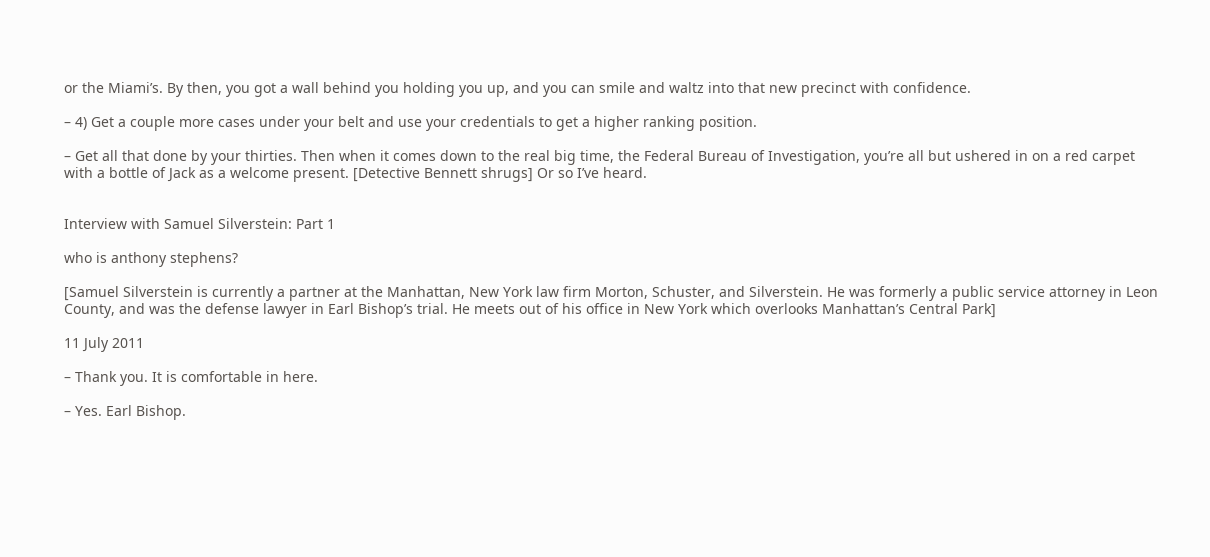or the Miami’s. By then, you got a wall behind you holding you up, and you can smile and waltz into that new precinct with confidence.

– 4) Get a couple more cases under your belt and use your credentials to get a higher ranking position.

– Get all that done by your thirties. Then when it comes down to the real big time, the Federal Bureau of Investigation, you’re all but ushered in on a red carpet with a bottle of Jack as a welcome present. [Detective Bennett shrugs] Or so I’ve heard.


Interview with Samuel Silverstein: Part 1

who is anthony stephens?

[Samuel Silverstein is currently a partner at the Manhattan, New York law firm Morton, Schuster, and Silverstein. He was formerly a public service attorney in Leon County, and was the defense lawyer in Earl Bishop’s trial. He meets out of his office in New York which overlooks Manhattan’s Central Park]

11 July 2011

– Thank you. It is comfortable in here.

– Yes. Earl Bishop.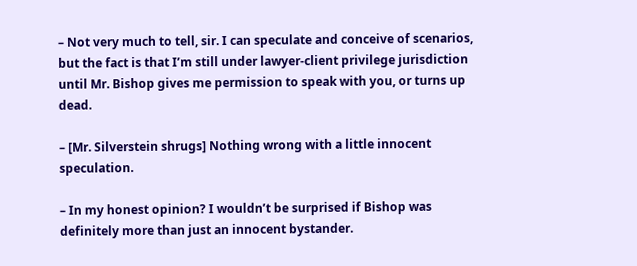– Not very much to tell, sir. I can speculate and conceive of scenarios, but the fact is that I’m still under lawyer-client privilege jurisdiction until Mr. Bishop gives me permission to speak with you, or turns up dead.

– [Mr. Silverstein shrugs] Nothing wrong with a little innocent speculation.

– In my honest opinion? I wouldn’t be surprised if Bishop was definitely more than just an innocent bystander.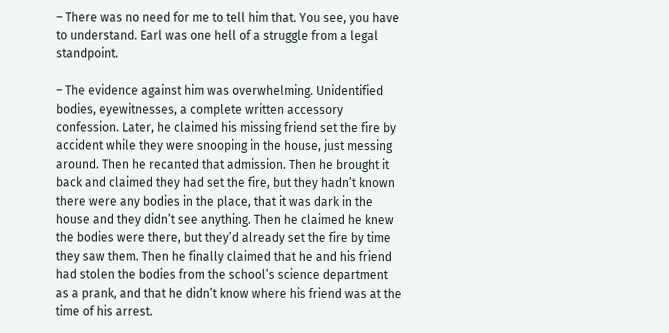– There was no need for me to tell him that. You see, you have to understand. Earl was one hell of a struggle from a legal standpoint.

– The evidence against him was overwhelming. Unidentified bodies, eyewitnesses, a complete written accessory confession. Later, he claimed his missing friend set the fire by accident while they were snooping in the house, just messing around. Then he recanted that admission. Then he brought it back and claimed they had set the fire, but they hadn’t known there were any bodies in the place, that it was dark in the house and they didn’t see anything. Then he claimed he knew the bodies were there, but they’d already set the fire by time they saw them. Then he finally claimed that he and his friend had stolen the bodies from the school’s science department as a prank, and that he didn’t know where his friend was at the time of his arrest.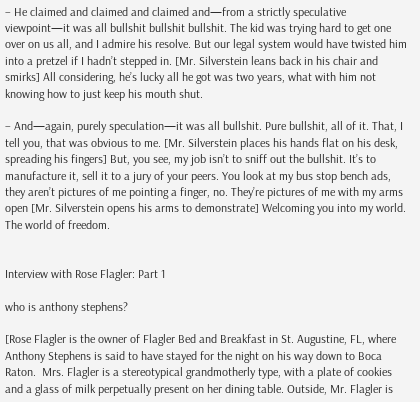– He claimed and claimed and claimed and—from a strictly speculative viewpoint—it was all bullshit bullshit bullshit. The kid was trying hard to get one over on us all, and I admire his resolve. But our legal system would have twisted him into a pretzel if I hadn’t stepped in. [Mr. Silverstein leans back in his chair and smirks] All considering, he’s lucky all he got was two years, what with him not knowing how to just keep his mouth shut.

– And—again, purely speculation—it was all bullshit. Pure bullshit, all of it. That, I tell you, that was obvious to me. [Mr. Silverstein places his hands flat on his desk, spreading his fingers] But, you see, my job isn’t to sniff out the bullshit. It’s to manufacture it, sell it to a jury of your peers. You look at my bus stop bench ads, they aren’t pictures of me pointing a finger, no. They’re pictures of me with my arms open [Mr. Silverstein opens his arms to demonstrate] Welcoming you into my world. The world of freedom.


Interview with Rose Flagler: Part 1

who is anthony stephens?

[Rose Flagler is the owner of Flagler Bed and Breakfast in St. Augustine, FL, where Anthony Stephens is said to have stayed for the night on his way down to Boca Raton.  Mrs. Flagler is a stereotypical grandmotherly type, with a plate of cookies and a glass of milk perpetually present on her dining table. Outside, Mr. Flagler is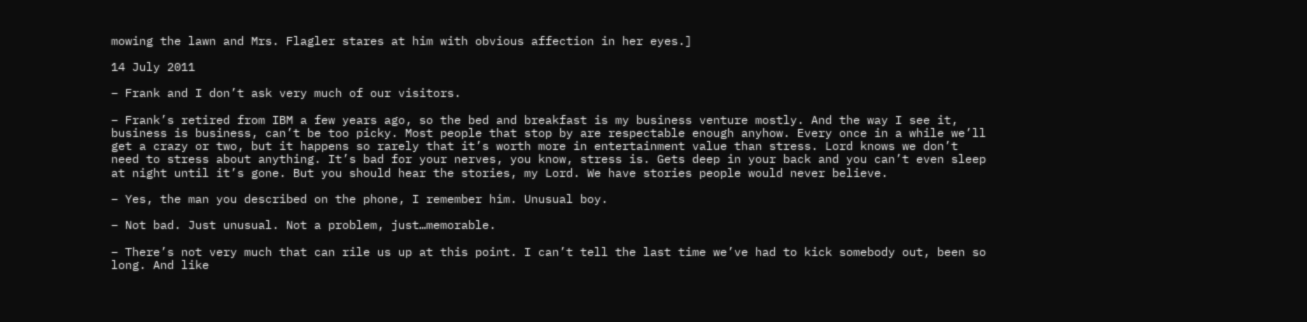mowing the lawn and Mrs. Flagler stares at him with obvious affection in her eyes.]

14 July 2011

– Frank and I don’t ask very much of our visitors.

– Frank’s retired from IBM a few years ago, so the bed and breakfast is my business venture mostly. And the way I see it, business is business, can’t be too picky. Most people that stop by are respectable enough anyhow. Every once in a while we’ll get a crazy or two, but it happens so rarely that it’s worth more in entertainment value than stress. Lord knows we don’t need to stress about anything. It’s bad for your nerves, you know, stress is. Gets deep in your back and you can’t even sleep at night until it’s gone. But you should hear the stories, my Lord. We have stories people would never believe.

– Yes, the man you described on the phone, I remember him. Unusual boy.

– Not bad. Just unusual. Not a problem, just…memorable.

– There’s not very much that can rile us up at this point. I can’t tell the last time we’ve had to kick somebody out, been so long. And like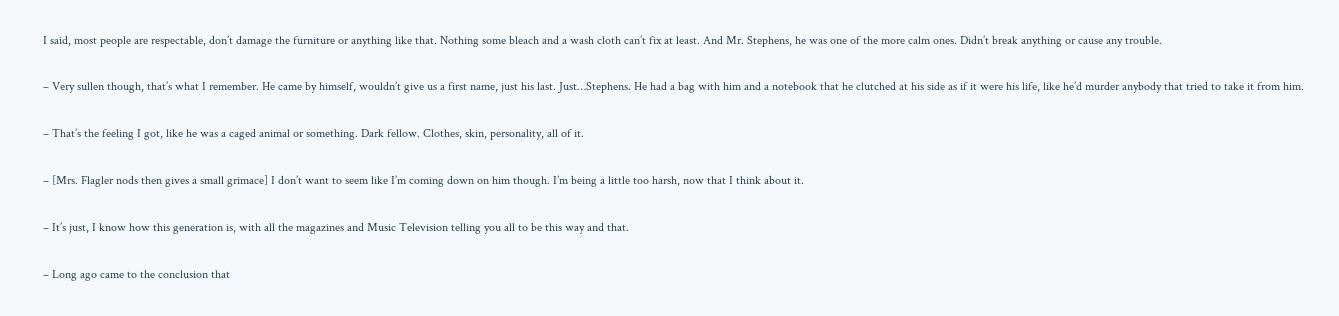I said, most people are respectable, don’t damage the furniture or anything like that. Nothing some bleach and a wash cloth can’t fix at least. And Mr. Stephens, he was one of the more calm ones. Didn’t break anything or cause any trouble.

– Very sullen though, that’s what I remember. He came by himself, wouldn’t give us a first name, just his last. Just…Stephens. He had a bag with him and a notebook that he clutched at his side as if it were his life, like he’d murder anybody that tried to take it from him.

– That’s the feeling I got, like he was a caged animal or something. Dark fellow. Clothes, skin, personality, all of it.

– [Mrs. Flagler nods then gives a small grimace] I don’t want to seem like I’m coming down on him though. I’m being a little too harsh, now that I think about it.

– It’s just, I know how this generation is, with all the magazines and Music Television telling you all to be this way and that.

– Long ago came to the conclusion that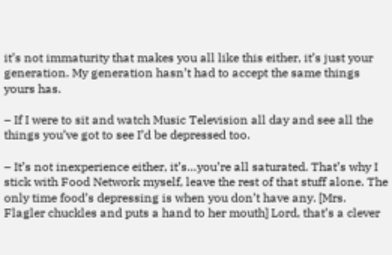it’s not immaturity that makes you all like this either, it’s just your generation. My generation hasn’t had to accept the same things yours has.

– If I were to sit and watch Music Television all day and see all the things you’ve got to see I’d be depressed too.

– It’s not inexperience either, it’s…you’re all saturated. That’s why I stick with Food Network myself, leave the rest of that stuff alone. The only time food’s depressing is when you don’t have any. [Mrs. Flagler chuckles and puts a hand to her mouth] Lord, that’s a clever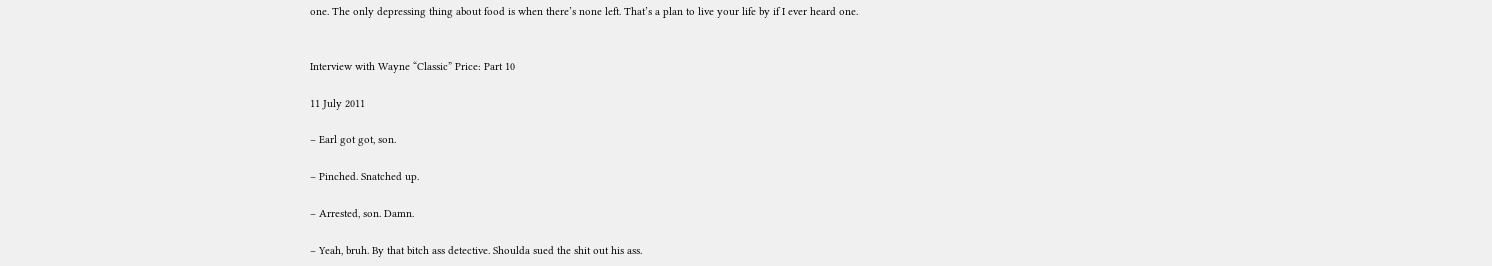one. The only depressing thing about food is when there’s none left. That’s a plan to live your life by if I ever heard one.


Interview with Wayne “Classic” Price: Part 10

11 July 2011

– Earl got got, son.

– Pinched. Snatched up.

– Arrested, son. Damn.

– Yeah, bruh. By that bitch ass detective. Shoulda sued the shit out his ass.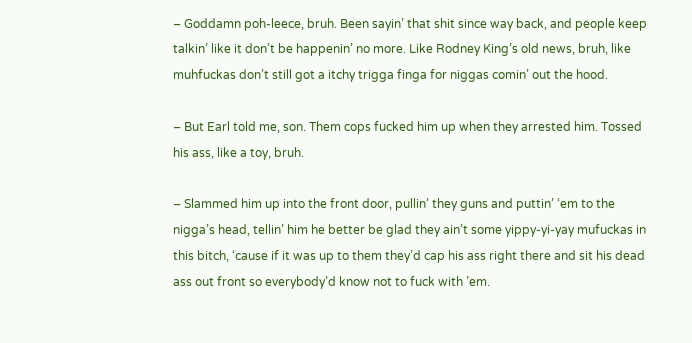– Goddamn poh-leece, bruh. Been sayin’ that shit since way back, and people keep talkin’ like it don’t be happenin’ no more. Like Rodney King’s old news, bruh, like muhfuckas don’t still got a itchy trigga finga for niggas comin’ out the hood.

– But Earl told me, son. Them cops fucked him up when they arrested him. Tossed his ass, like a toy, bruh.

– Slammed him up into the front door, pullin’ they guns and puttin’ ‘em to the nigga’s head, tellin’ him he better be glad they ain’t some yippy-yi-yay mufuckas in this bitch, ‘cause if it was up to them they’d cap his ass right there and sit his dead ass out front so everybody’d know not to fuck with ’em.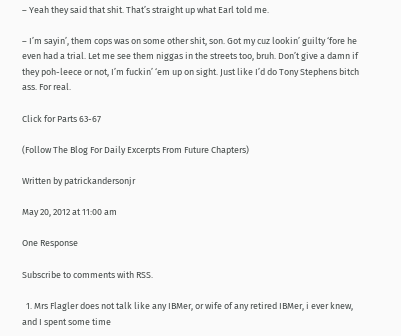– Yeah they said that shit. That’s straight up what Earl told me.

– I’m sayin’, them cops was on some other shit, son. Got my cuz lookin’ guilty ‘fore he even had a trial. Let me see them niggas in the streets too, bruh. Don’t give a damn if they poh-leece or not, I’m fuckin’ ‘em up on sight. Just like I’d do Tony Stephens bitch ass. For real.

Click for Parts 63-67

(Follow The Blog For Daily Excerpts From Future Chapters)

Written by patrickandersonjr

May 20, 2012 at 11:00 am

One Response

Subscribe to comments with RSS.

  1. Mrs Flagler does not talk like any IBMer, or wife of any retired IBMer, i ever knew, and I spent some time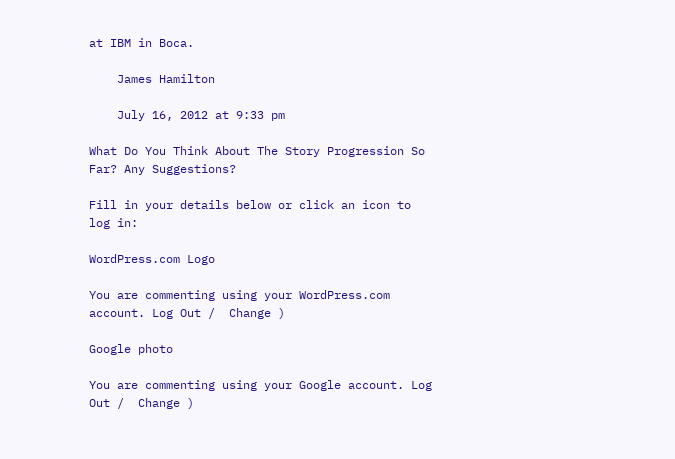at IBM in Boca.

    James Hamilton

    July 16, 2012 at 9:33 pm

What Do You Think About The Story Progression So Far? Any Suggestions?

Fill in your details below or click an icon to log in:

WordPress.com Logo

You are commenting using your WordPress.com account. Log Out /  Change )

Google photo

You are commenting using your Google account. Log Out /  Change )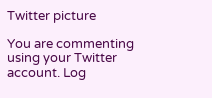Twitter picture

You are commenting using your Twitter account. Log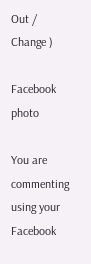Out /  Change )

Facebook photo

You are commenting using your Facebook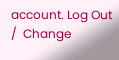account. Log Out /  Change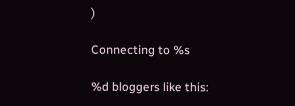)

Connecting to %s

%d bloggers like this: